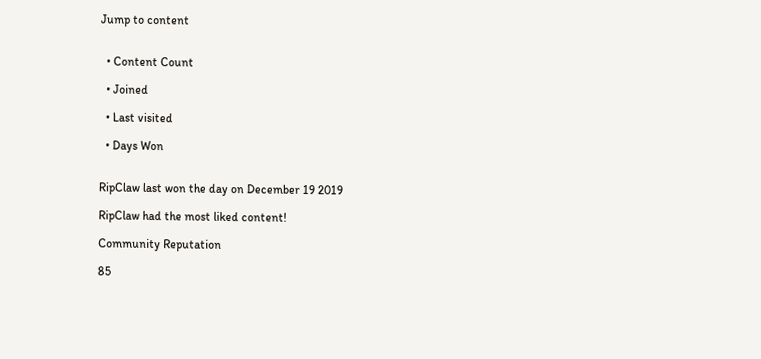Jump to content


  • Content Count

  • Joined

  • Last visited

  • Days Won


RipClaw last won the day on December 19 2019

RipClaw had the most liked content!

Community Reputation

85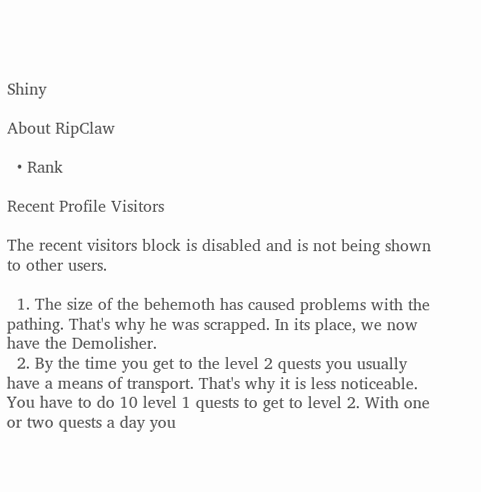Shiny

About RipClaw

  • Rank

Recent Profile Visitors

The recent visitors block is disabled and is not being shown to other users.

  1. The size of the behemoth has caused problems with the pathing. That's why he was scrapped. In its place, we now have the Demolisher.
  2. By the time you get to the level 2 quests you usually have a means of transport. That's why it is less noticeable. You have to do 10 level 1 quests to get to level 2. With one or two quests a day you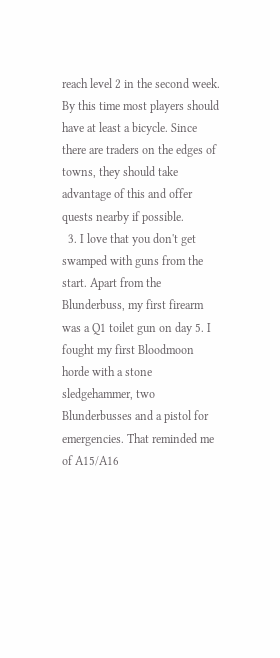reach level 2 in the second week. By this time most players should have at least a bicycle. Since there are traders on the edges of towns, they should take advantage of this and offer quests nearby if possible.
  3. I love that you don't get swamped with guns from the start. Apart from the Blunderbuss, my first firearm was a Q1 toilet gun on day 5. I fought my first Bloodmoon horde with a stone sledgehammer, two Blunderbusses and a pistol for emergencies. That reminded me of A15/A16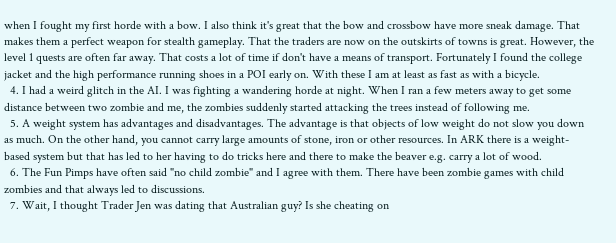when I fought my first horde with a bow. I also think it's great that the bow and crossbow have more sneak damage. That makes them a perfect weapon for stealth gameplay. That the traders are now on the outskirts of towns is great. However, the level 1 quests are often far away. That costs a lot of time if don't have a means of transport. Fortunately I found the college jacket and the high performance running shoes in a POI early on. With these I am at least as fast as with a bicycle.
  4. I had a weird glitch in the AI. I was fighting a wandering horde at night. When I ran a few meters away to get some distance between two zombie and me, the zombies suddenly started attacking the trees instead of following me.
  5. A weight system has advantages and disadvantages. The advantage is that objects of low weight do not slow you down as much. On the other hand, you cannot carry large amounts of stone, iron or other resources. In ARK there is a weight-based system but that has led to her having to do tricks here and there to make the beaver e.g. carry a lot of wood.
  6. The Fun Pimps have often said "no child zombie" and I agree with them. There have been zombie games with child zombies and that always led to discussions.
  7. Wait, I thought Trader Jen was dating that Australian guy? Is she cheating on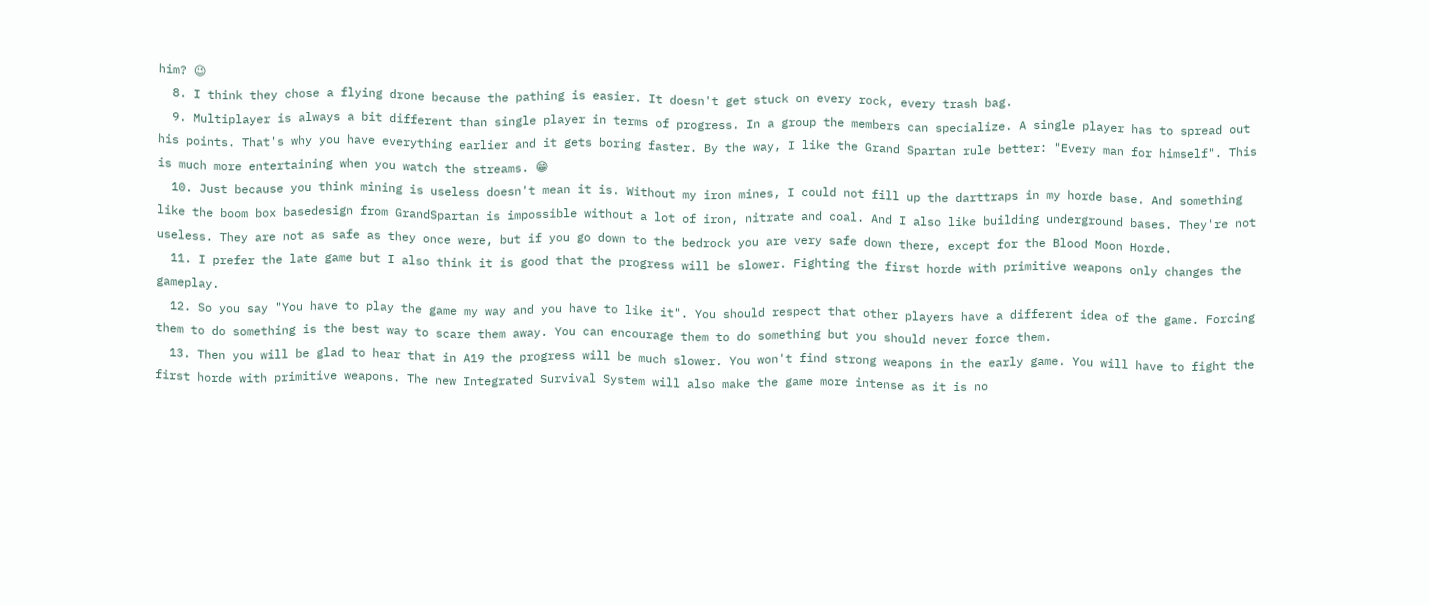him? 😉
  8. I think they chose a flying drone because the pathing is easier. It doesn't get stuck on every rock, every trash bag.
  9. Multiplayer is always a bit different than single player in terms of progress. In a group the members can specialize. A single player has to spread out his points. That's why you have everything earlier and it gets boring faster. By the way, I like the Grand Spartan rule better: "Every man for himself". This is much more entertaining when you watch the streams. 😁
  10. Just because you think mining is useless doesn't mean it is. Without my iron mines, I could not fill up the darttraps in my horde base. And something like the boom box basedesign from GrandSpartan is impossible without a lot of iron, nitrate and coal. And I also like building underground bases. They're not useless. They are not as safe as they once were, but if you go down to the bedrock you are very safe down there, except for the Blood Moon Horde.
  11. I prefer the late game but I also think it is good that the progress will be slower. Fighting the first horde with primitive weapons only changes the gameplay.
  12. So you say "You have to play the game my way and you have to like it". You should respect that other players have a different idea of the game. Forcing them to do something is the best way to scare them away. You can encourage them to do something but you should never force them.
  13. Then you will be glad to hear that in A19 the progress will be much slower. You won't find strong weapons in the early game. You will have to fight the first horde with primitive weapons. The new Integrated Survival System will also make the game more intense as it is no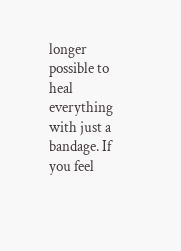longer possible to heal everything with just a bandage. If you feel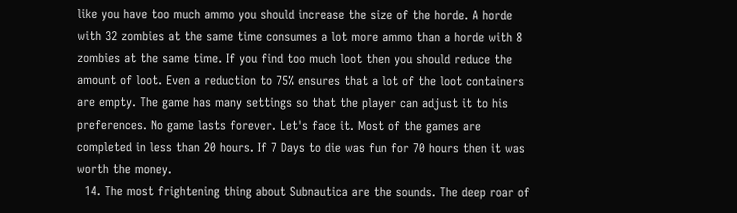like you have too much ammo you should increase the size of the horde. A horde with 32 zombies at the same time consumes a lot more ammo than a horde with 8 zombies at the same time. If you find too much loot then you should reduce the amount of loot. Even a reduction to 75% ensures that a lot of the loot containers are empty. The game has many settings so that the player can adjust it to his preferences. No game lasts forever. Let's face it. Most of the games are completed in less than 20 hours. If 7 Days to die was fun for 70 hours then it was worth the money.
  14. The most frightening thing about Subnautica are the sounds. The deep roar of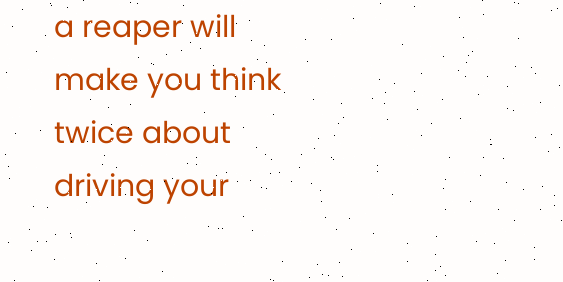a reaper will make you think twice about driving your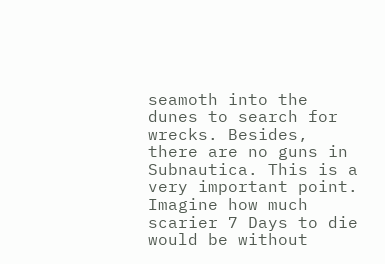seamoth into the dunes to search for wrecks. Besides, there are no guns in Subnautica. This is a very important point. Imagine how much scarier 7 Days to die would be without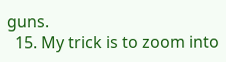guns.
  15. My trick is to zoom into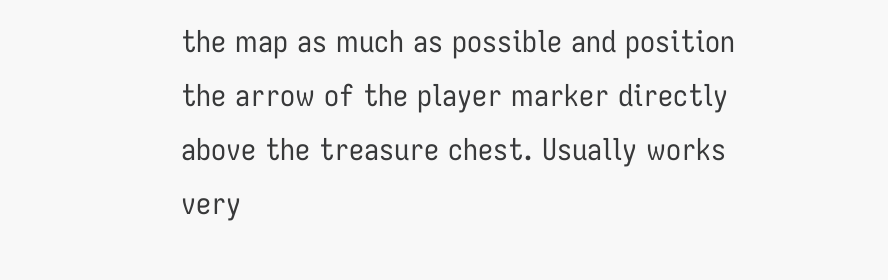the map as much as possible and position the arrow of the player marker directly above the treasure chest. Usually works very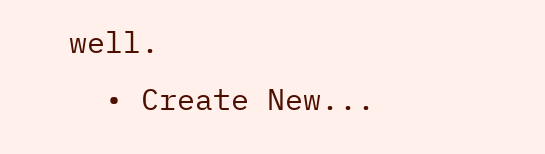well.
  • Create New...